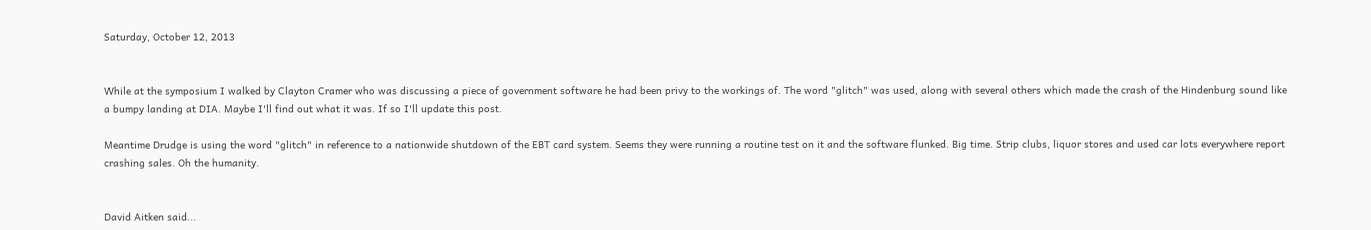Saturday, October 12, 2013


While at the symposium I walked by Clayton Cramer who was discussing a piece of government software he had been privy to the workings of. The word "glitch" was used, along with several others which made the crash of the Hindenburg sound like a bumpy landing at DIA. Maybe I'll find out what it was. If so I'll update this post.

Meantime Drudge is using the word "glitch" in reference to a nationwide shutdown of the EBT card system. Seems they were running a routine test on it and the software flunked. Big time. Strip clubs, liquor stores and used car lots everywhere report crashing sales. Oh the humanity.


David Aitken said...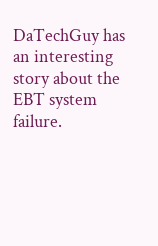DaTechGuy has an interesting story about the EBT system failure.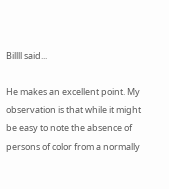Billll said...

He makes an excellent point. My observation is that while it might be easy to note the absence of persons of color from a normally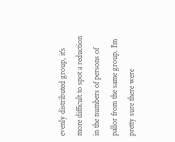evenly distributed group, it's more difficult to spot a reduction in the numbers of persons of pallor from the same group. I'm pretty sure there were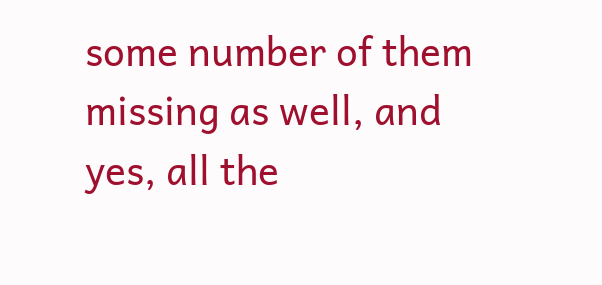some number of them missing as well, and yes, all the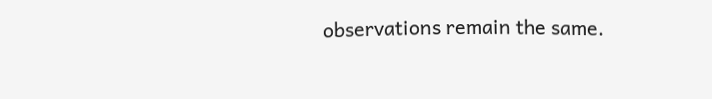observations remain the same.